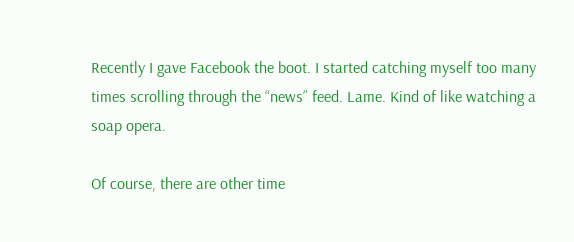Recently I gave Facebook the boot. I started catching myself too many times scrolling through the “news” feed. Lame. Kind of like watching a soap opera.

Of course, there are other time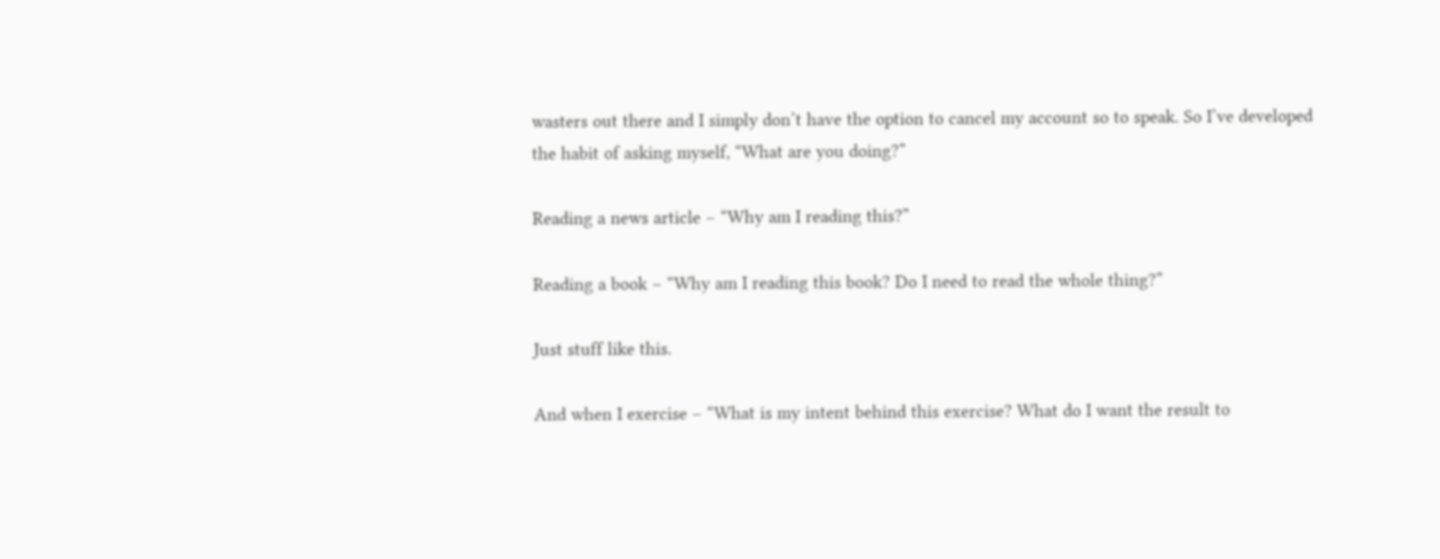wasters out there and I simply don’t have the option to cancel my account so to speak. So I’ve developed the habit of asking myself, “What are you doing?”

Reading a news article – “Why am I reading this?”

Reading a book – “Why am I reading this book? Do I need to read the whole thing?”

Just stuff like this.

And when I exercise – “What is my intent behind this exercise? What do I want the result to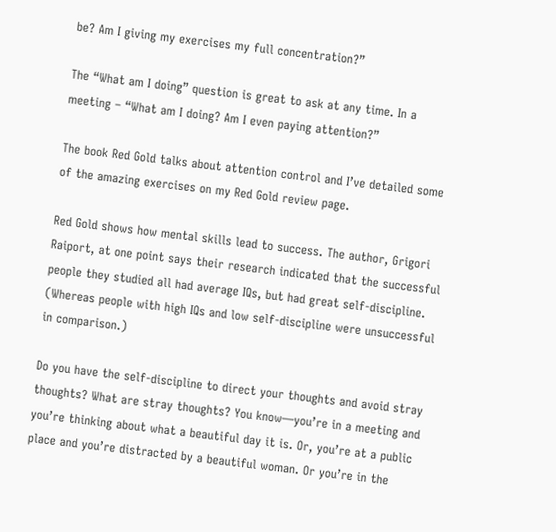be? Am I giving my exercises my full concentration?”

The “What am I doing” question is great to ask at any time. In a meeting – “What am I doing? Am I even paying attention?”

The book Red Gold talks about attention control and I’ve detailed some of the amazing exercises on my Red Gold review page.

Red Gold shows how mental skills lead to success. The author, Grigori Raiport, at one point says their research indicated that the successful people they studied all had average IQs, but had great self-discipline. (Whereas people with high IQs and low self-discipline were unsuccessful in comparison.)

Do you have the self-discipline to direct your thoughts and avoid stray thoughts? What are stray thoughts? You know—you’re in a meeting and you’re thinking about what a beautiful day it is. Or, you’re at a public place and you’re distracted by a beautiful woman. Or you’re in the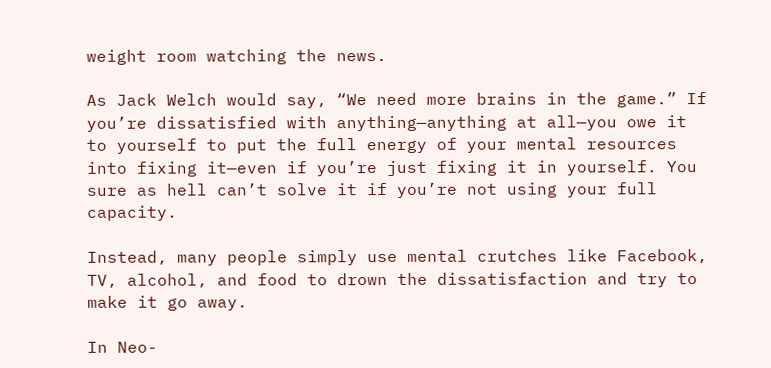weight room watching the news.

As Jack Welch would say, “We need more brains in the game.” If you’re dissatisfied with anything—anything at all—you owe it to yourself to put the full energy of your mental resources into fixing it—even if you’re just fixing it in yourself. You sure as hell can’t solve it if you’re not using your full capacity.

Instead, many people simply use mental crutches like Facebook, TV, alcohol, and food to drown the dissatisfaction and try to make it go away.

In Neo-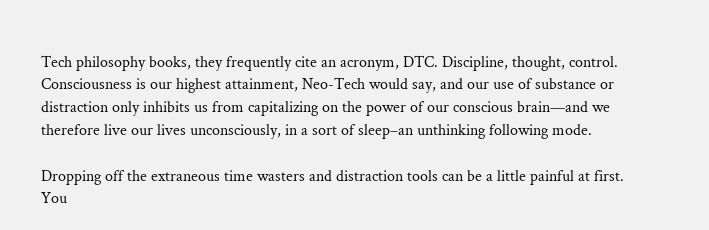Tech philosophy books, they frequently cite an acronym, DTC. Discipline, thought, control. Consciousness is our highest attainment, Neo-Tech would say, and our use of substance or distraction only inhibits us from capitalizing on the power of our conscious brain—and we therefore live our lives unconsciously, in a sort of sleep–an unthinking following mode.

Dropping off the extraneous time wasters and distraction tools can be a little painful at first. You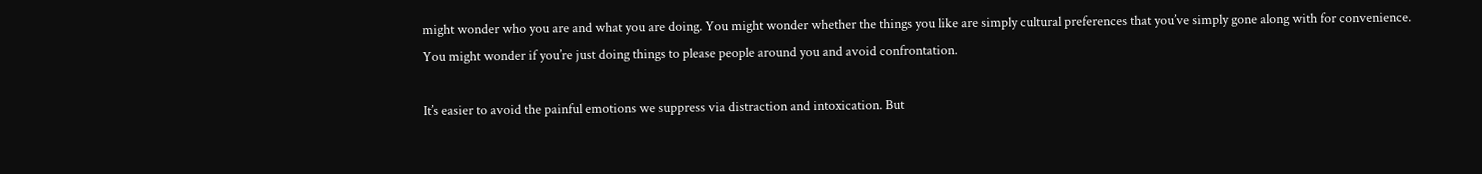might wonder who you are and what you are doing. You might wonder whether the things you like are simply cultural preferences that you’ve simply gone along with for convenience. You might wonder if you’re just doing things to please people around you and avoid confrontation.

It’s easier to avoid the painful emotions we suppress via distraction and intoxication. But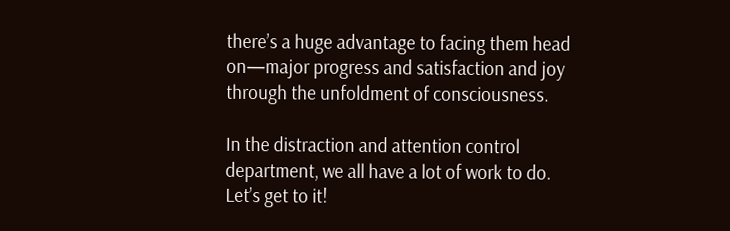there’s a huge advantage to facing them head on—major progress and satisfaction and joy through the unfoldment of consciousness.

In the distraction and attention control department, we all have a lot of work to do. Let’s get to it!